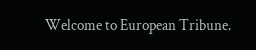Welcome to European Tribune.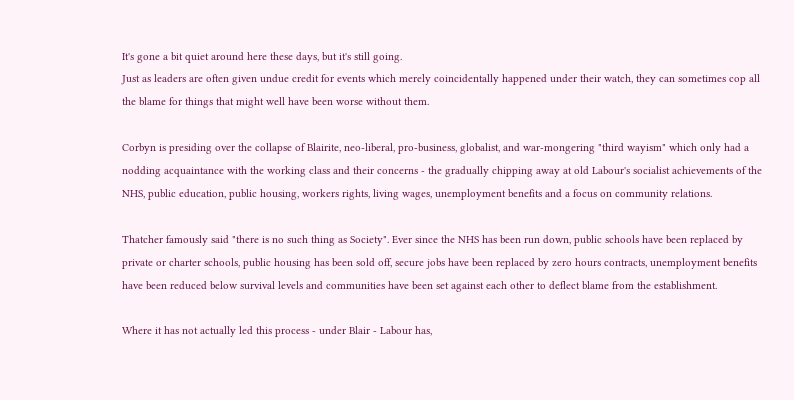It's gone a bit quiet around here these days, but it's still going.
Just as leaders are often given undue credit for events which merely coincidentally happened under their watch, they can sometimes cop all the blame for things that might well have been worse without them.

Corbyn is presiding over the collapse of Blairite, neo-liberal, pro-business, globalist, and war-mongering "third wayism" which only had a nodding acquaintance with the working class and their concerns - the gradually chipping away at old Labour's socialist achievements of the NHS, public education, public housing, workers rights, living wages, unemployment benefits and a focus on community relations.

Thatcher famously said "there is no such thing as Society". Ever since the NHS has been run down, public schools have been replaced by private or charter schools, public housing has been sold off, secure jobs have been replaced by zero hours contracts, unemployment benefits have been reduced below survival levels and communities have been set against each other to deflect blame from the establishment.

Where it has not actually led this process - under Blair - Labour has,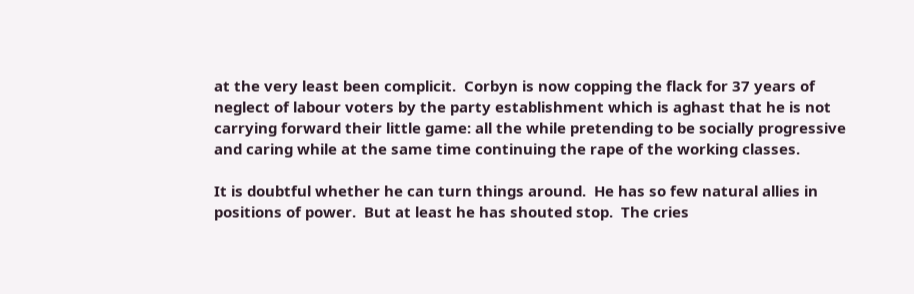at the very least been complicit.  Corbyn is now copping the flack for 37 years of neglect of labour voters by the party establishment which is aghast that he is not carrying forward their little game: all the while pretending to be socially progressive and caring while at the same time continuing the rape of the working classes.

It is doubtful whether he can turn things around.  He has so few natural allies in positions of power.  But at least he has shouted stop.  The cries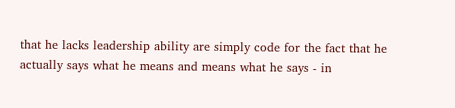that he lacks leadership ability are simply code for the fact that he actually says what he means and means what he says - in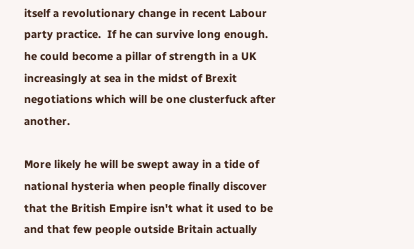itself a revolutionary change in recent Labour party practice.  If he can survive long enough. he could become a pillar of strength in a UK increasingly at sea in the midst of Brexit negotiations which will be one clusterfuck after another.

More likely he will be swept away in a tide of national hysteria when people finally discover that the British Empire isn't what it used to be and that few people outside Britain actually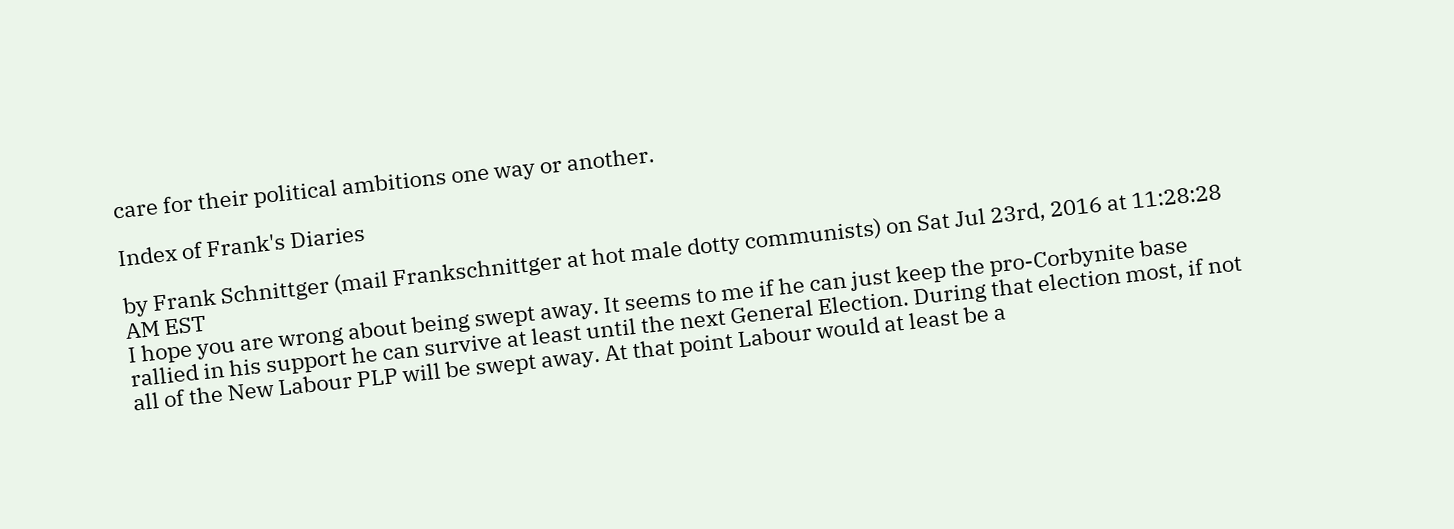care for their political ambitions one way or another.

Index of Frank's Diaries

by Frank Schnittger (mail Frankschnittger at hot male dotty communists) on Sat Jul 23rd, 2016 at 11:28:28 AM EST
I hope you are wrong about being swept away. It seems to me if he can just keep the pro-Corbynite base rallied in his support he can survive at least until the next General Election. During that election most, if not all of the New Labour PLP will be swept away. At that point Labour would at least be a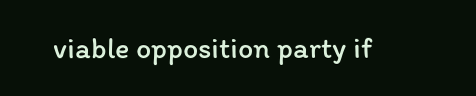viable opposition party if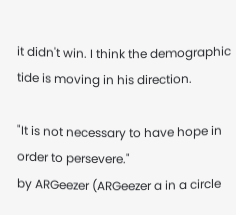it didn't win. I think the demographic tide is moving in his direction.

"It is not necessary to have hope in order to persevere."
by ARGeezer (ARGeezer a in a circle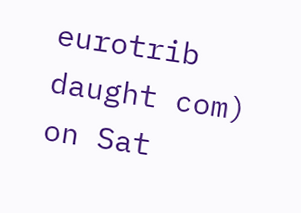eurotrib daught com) on Sat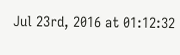Jul 23rd, 2016 at 01:12:32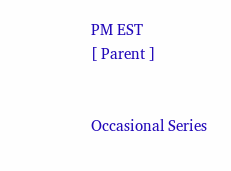PM EST
[ Parent ]


Occasional Series